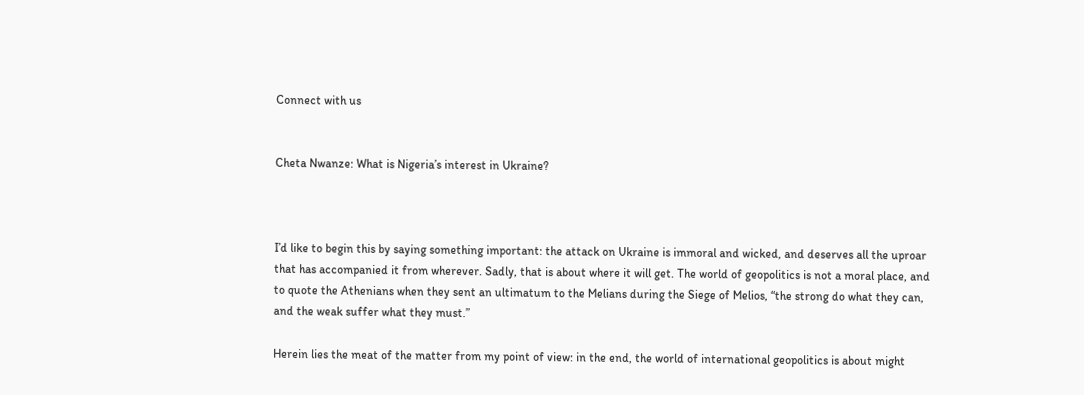Connect with us


Cheta Nwanze: What is Nigeria’s interest in Ukraine?



I’d like to begin this by saying something important: the attack on Ukraine is immoral and wicked, and deserves all the uproar that has accompanied it from wherever. Sadly, that is about where it will get. The world of geopolitics is not a moral place, and to quote the Athenians when they sent an ultimatum to the Melians during the Siege of Melios, “the strong do what they can, and the weak suffer what they must.”

Herein lies the meat of the matter from my point of view: in the end, the world of international geopolitics is about might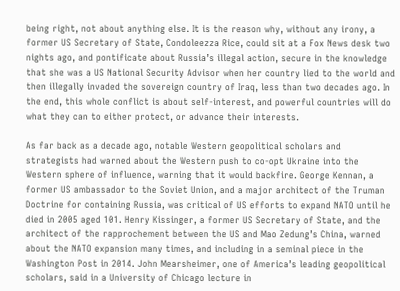being right, not about anything else. It is the reason why, without any irony, a former US Secretary of State, Condoleezza Rice, could sit at a Fox News desk two nights ago, and pontificate about Russia’s illegal action, secure in the knowledge that she was a US National Security Advisor when her country lied to the world and then illegally invaded the sovereign country of Iraq, less than two decades ago. In the end, this whole conflict is about self-interest, and powerful countries will do what they can to either protect, or advance their interests.

As far back as a decade ago, notable Western geopolitical scholars and strategists had warned about the Western push to co-opt Ukraine into the Western sphere of influence, warning that it would backfire. George Kennan, a former US ambassador to the Soviet Union, and a major architect of the Truman Doctrine for containing Russia, was critical of US efforts to expand NATO until he died in 2005 aged 101. Henry Kissinger, a former US Secretary of State, and the architect of the rapprochement between the US and Mao Zedung’s China, warned about the NATO expansion many times, and including in a seminal piece in the Washington Post in 2014. John Mearsheimer, one of America’s leading geopolitical scholars, said in a University of Chicago lecture in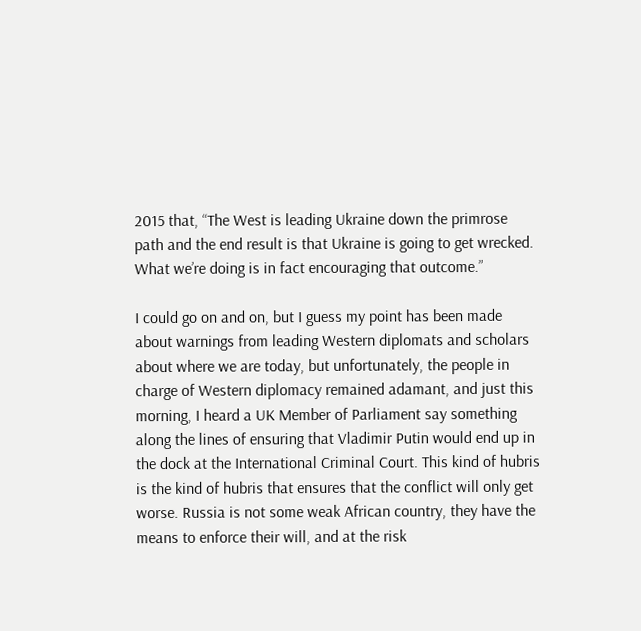2015 that, “The West is leading Ukraine down the primrose path and the end result is that Ukraine is going to get wrecked. What we’re doing is in fact encouraging that outcome.”

I could go on and on, but I guess my point has been made about warnings from leading Western diplomats and scholars about where we are today, but unfortunately, the people in charge of Western diplomacy remained adamant, and just this morning, I heard a UK Member of Parliament say something along the lines of ensuring that Vladimir Putin would end up in the dock at the International Criminal Court. This kind of hubris is the kind of hubris that ensures that the conflict will only get worse. Russia is not some weak African country, they have the means to enforce their will, and at the risk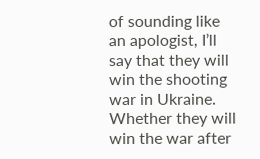of sounding like an apologist, I’ll say that they will win the shooting war in Ukraine. Whether they will win the war after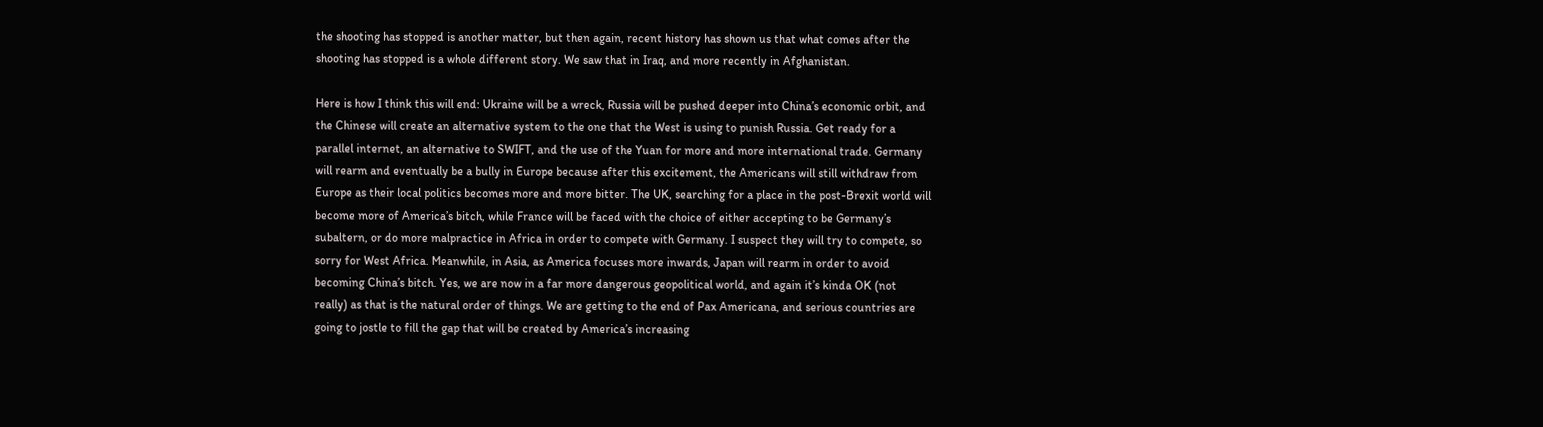the shooting has stopped is another matter, but then again, recent history has shown us that what comes after the shooting has stopped is a whole different story. We saw that in Iraq, and more recently in Afghanistan.

Here is how I think this will end: Ukraine will be a wreck, Russia will be pushed deeper into China’s economic orbit, and the Chinese will create an alternative system to the one that the West is using to punish Russia. Get ready for a parallel internet, an alternative to SWIFT, and the use of the Yuan for more and more international trade. Germany will rearm and eventually be a bully in Europe because after this excitement, the Americans will still withdraw from Europe as their local politics becomes more and more bitter. The UK, searching for a place in the post-Brexit world will become more of America’s bitch, while France will be faced with the choice of either accepting to be Germany’s subaltern, or do more malpractice in Africa in order to compete with Germany. I suspect they will try to compete, so sorry for West Africa. Meanwhile, in Asia, as America focuses more inwards, Japan will rearm in order to avoid becoming China’s bitch. Yes, we are now in a far more dangerous geopolitical world, and again it’s kinda OK (not really) as that is the natural order of things. We are getting to the end of Pax Americana, and serious countries are going to jostle to fill the gap that will be created by America’s increasing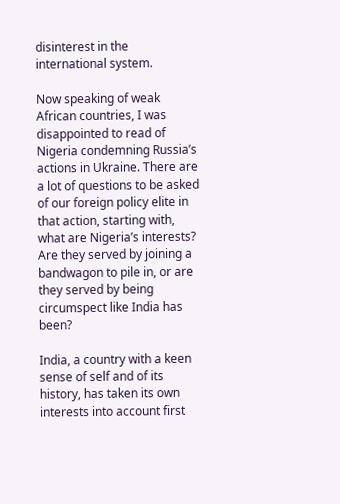disinterest in the international system.

Now speaking of weak African countries, I was disappointed to read of Nigeria condemning Russia’s actions in Ukraine. There are a lot of questions to be asked of our foreign policy elite in that action, starting with, what are Nigeria’s interests? Are they served by joining a bandwagon to pile in, or are they served by being circumspect like India has been?

India, a country with a keen sense of self and of its history, has taken its own interests into account first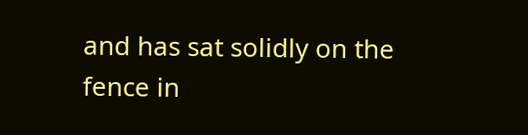and has sat solidly on the fence in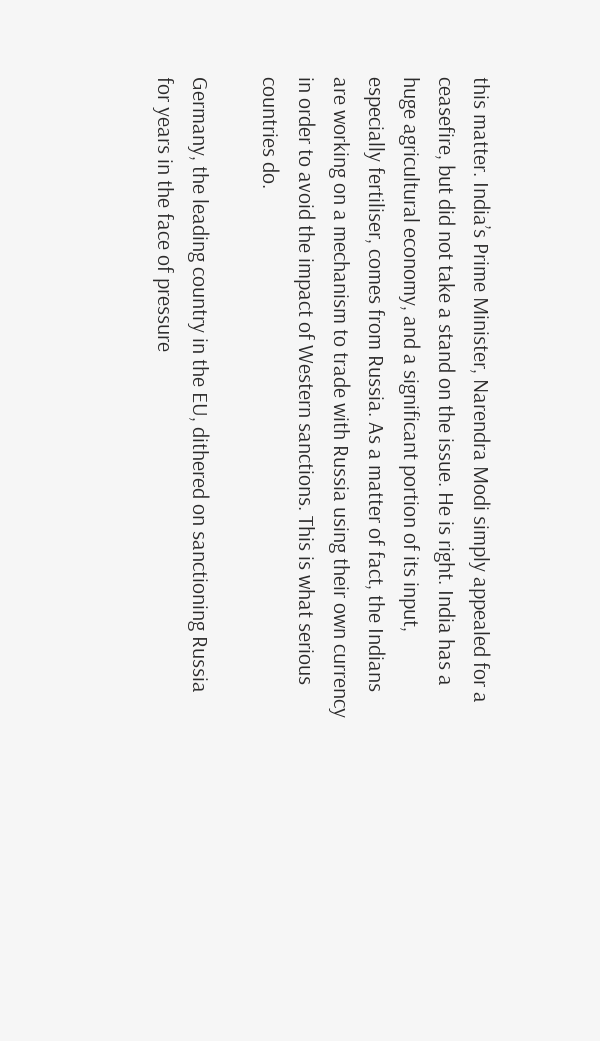this matter. India’s Prime Minister, Narendra Modi simply appealed for a ceasefire, but did not take a stand on the issue. He is right. India has a huge agricultural economy, and a significant portion of its input, especially fertiliser, comes from Russia. As a matter of fact, the Indians are working on a mechanism to trade with Russia using their own currency in order to avoid the impact of Western sanctions. This is what serious countries do.

Germany, the leading country in the EU, dithered on sanctioning Russia for years in the face of pressure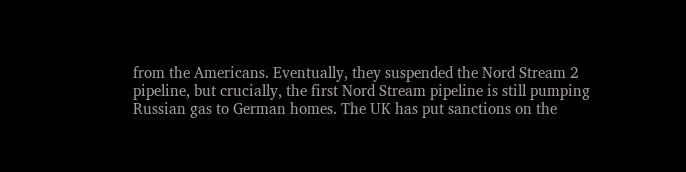from the Americans. Eventually, they suspended the Nord Stream 2 pipeline, but crucially, the first Nord Stream pipeline is still pumping Russian gas to German homes. The UK has put sanctions on the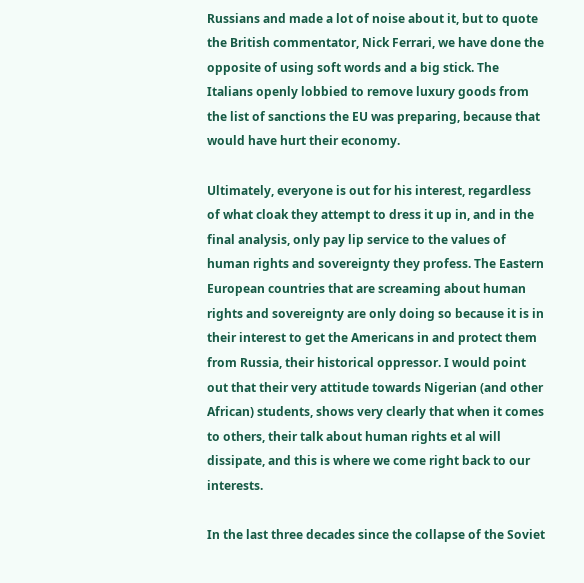Russians and made a lot of noise about it, but to quote the British commentator, Nick Ferrari, we have done the opposite of using soft words and a big stick. The Italians openly lobbied to remove luxury goods from the list of sanctions the EU was preparing, because that would have hurt their economy.

Ultimately, everyone is out for his interest, regardless of what cloak they attempt to dress it up in, and in the final analysis, only pay lip service to the values of human rights and sovereignty they profess. The Eastern European countries that are screaming about human rights and sovereignty are only doing so because it is in their interest to get the Americans in and protect them from Russia, their historical oppressor. I would point out that their very attitude towards Nigerian (and other African) students, shows very clearly that when it comes to others, their talk about human rights et al will dissipate, and this is where we come right back to our interests.

In the last three decades since the collapse of the Soviet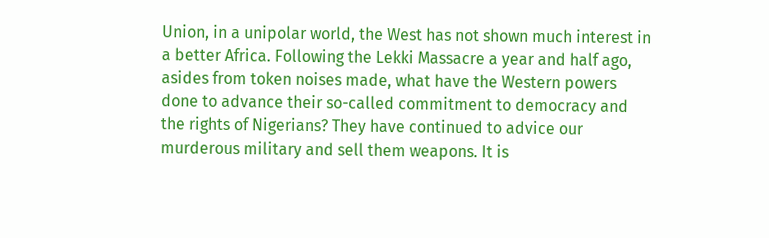Union, in a unipolar world, the West has not shown much interest in a better Africa. Following the Lekki Massacre a year and half ago, asides from token noises made, what have the Western powers done to advance their so-called commitment to democracy and the rights of Nigerians? They have continued to advice our murderous military and sell them weapons. It is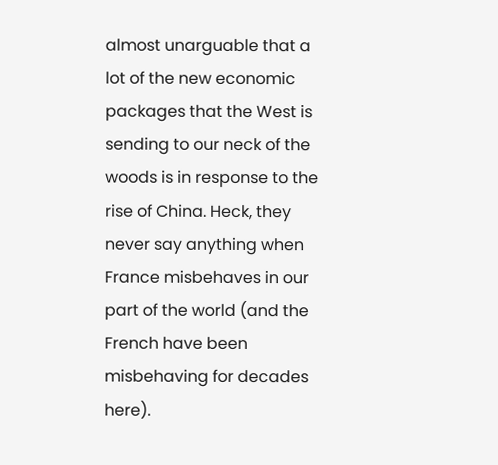almost unarguable that a lot of the new economic packages that the West is sending to our neck of the woods is in response to the rise of China. Heck, they never say anything when France misbehaves in our part of the world (and the French have been misbehaving for decades here).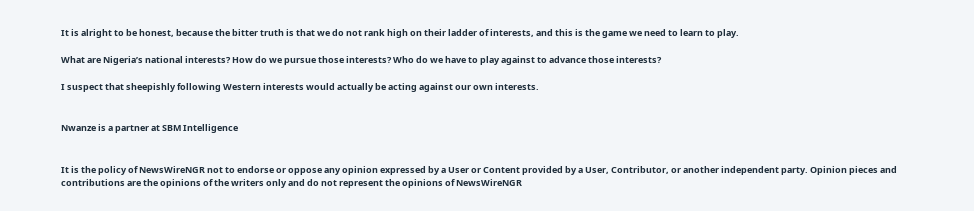It is alright to be honest, because the bitter truth is that we do not rank high on their ladder of interests, and this is the game we need to learn to play.

What are Nigeria’s national interests? How do we pursue those interests? Who do we have to play against to advance those interests?

I suspect that sheepishly following Western interests would actually be acting against our own interests.


Nwanze is a partner at SBM Intelligence


It is the policy of NewsWireNGR not to endorse or oppose any opinion expressed by a User or Content provided by a User, Contributor, or another independent party. Opinion pieces and contributions are the opinions of the writers only and do not represent the opinions of NewsWireNGR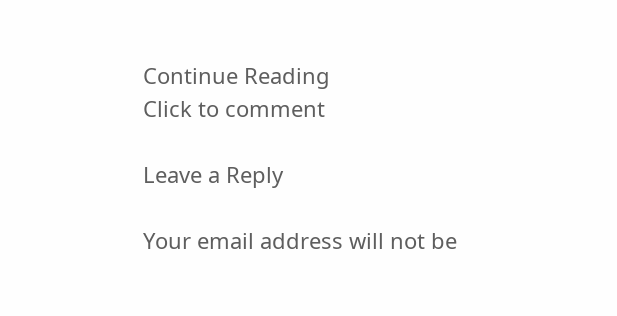Continue Reading
Click to comment

Leave a Reply

Your email address will not be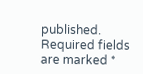published. Required fields are marked *